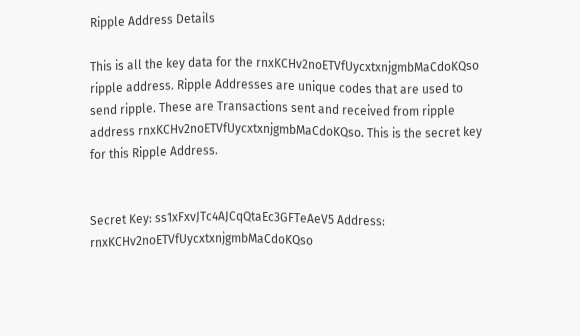Ripple Address Details

This is all the key data for the rnxKCHv2noETVfUycxtxnjgmbMaCdoKQso ripple address. Ripple Addresses are unique codes that are used to send ripple. These are Transactions sent and received from ripple address rnxKCHv2noETVfUycxtxnjgmbMaCdoKQso. This is the secret key for this Ripple Address.


Secret Key: ss1xFxvJTc4AJCqQtaEc3GFTeAeV5 Address: rnxKCHv2noETVfUycxtxnjgmbMaCdoKQso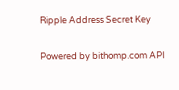Ripple Address Secret Key

Powered by bithomp.com API